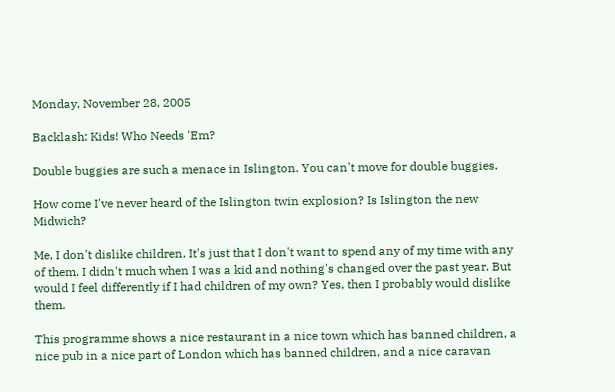Monday, November 28, 2005

Backlash: Kids! Who Needs 'Em?

Double buggies are such a menace in Islington. You can't move for double buggies.

How come I've never heard of the Islington twin explosion? Is Islington the new Midwich?

Me, I don't dislike children. It's just that I don't want to spend any of my time with any of them. I didn't much when I was a kid and nothing's changed over the past year. But would I feel differently if I had children of my own? Yes, then I probably would dislike them.

This programme shows a nice restaurant in a nice town which has banned children, a nice pub in a nice part of London which has banned children, and a nice caravan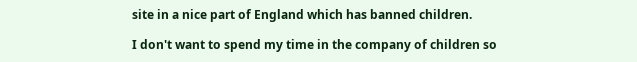site in a nice part of England which has banned children.

I don't want to spend my time in the company of children so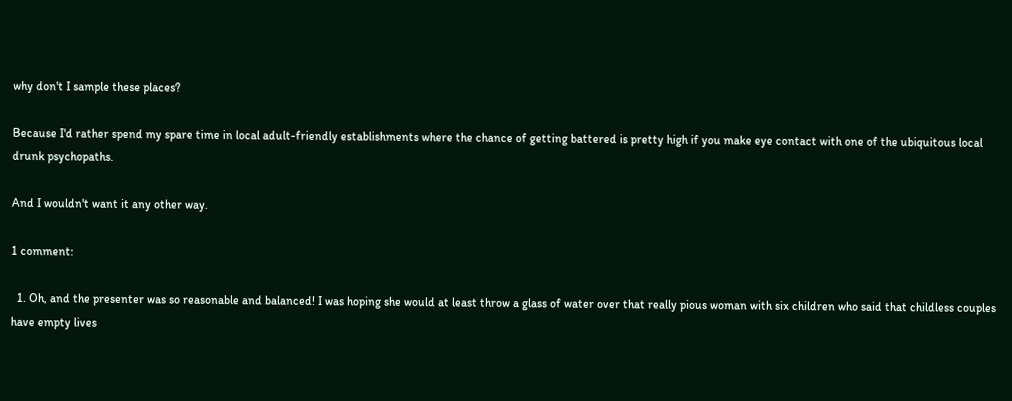why don't I sample these places?

Because I'd rather spend my spare time in local adult-friendly establishments where the chance of getting battered is pretty high if you make eye contact with one of the ubiquitous local drunk psychopaths.

And I wouldn't want it any other way.

1 comment:

  1. Oh, and the presenter was so reasonable and balanced! I was hoping she would at least throw a glass of water over that really pious woman with six children who said that childless couples have empty lives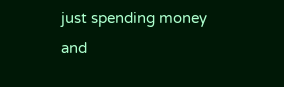just spending money and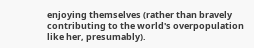enjoying themselves (rather than bravely contributing to the world's overpopulation like her, presumably).